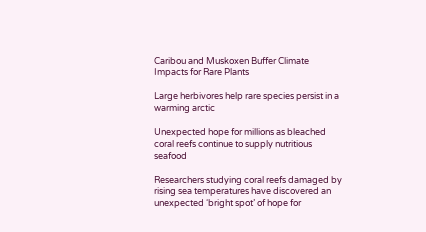Caribou and Muskoxen Buffer Climate Impacts for Rare Plants

Large herbivores help rare species persist in a warming arctic

Unexpected hope for millions as bleached coral reefs continue to supply nutritious seafood

Researchers studying coral reefs damaged by rising sea temperatures have discovered an unexpected ‘bright spot’ of hope for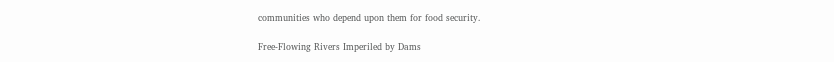communities who depend upon them for food security.

Free-Flowing Rivers Imperiled by Dams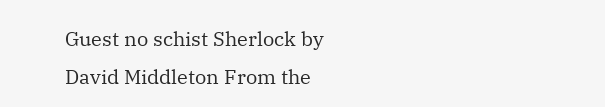Guest no schist Sherlock by David Middleton From the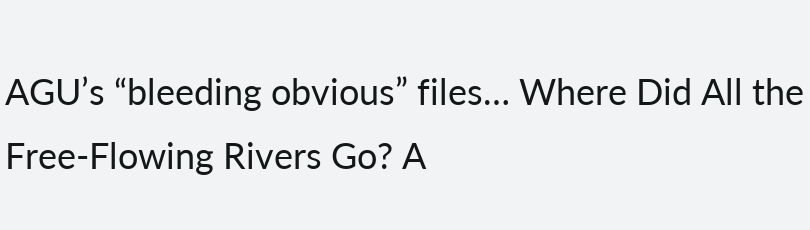AGU’s “bleeding obvious” files… Where Did All the Free-Flowing Rivers Go? A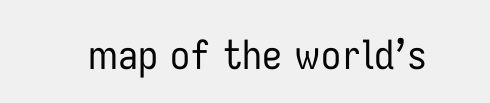map of the world’s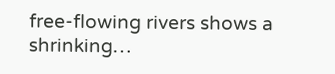free-flowing rivers shows a shrinking…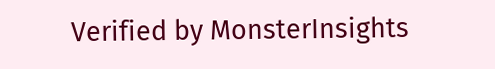Verified by MonsterInsights